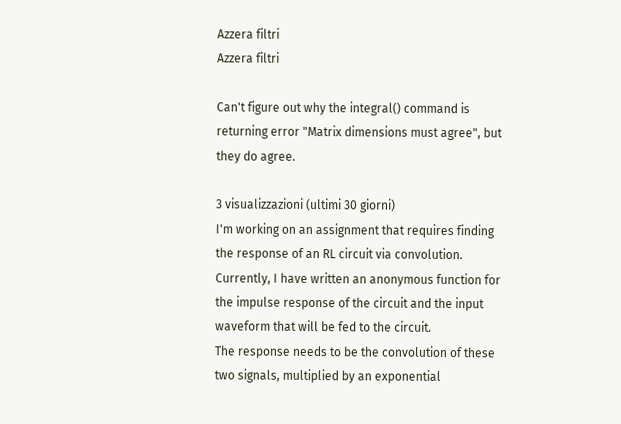Azzera filtri
Azzera filtri

Can't figure out why the integral() command is returning error "Matrix dimensions must agree", but they do agree.

3 visualizzazioni (ultimi 30 giorni)
I'm working on an assignment that requires finding the response of an RL circuit via convolution. Currently, I have written an anonymous function for the impulse response of the circuit and the input waveform that will be fed to the circuit.
The response needs to be the convolution of these two signals, multiplied by an exponential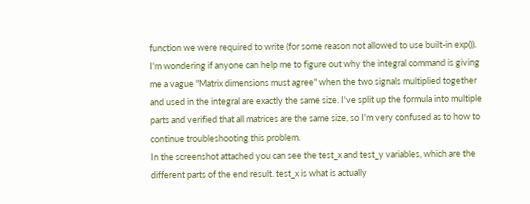function we were required to write (for some reason not allowed to use built-in exp()).
I'm wondering if anyone can help me to figure out why the integral command is giving me a vague "Matrix dimensions must agree" when the two signals multiplied together and used in the integral are exactly the same size. I've split up the formula into multiple parts and verified that all matrices are the same size, so I'm very confused as to how to continue troubleshooting this problem.
In the screenshot attached you can see the test_x and test_y variables, which are the different parts of the end result. test_x is what is actually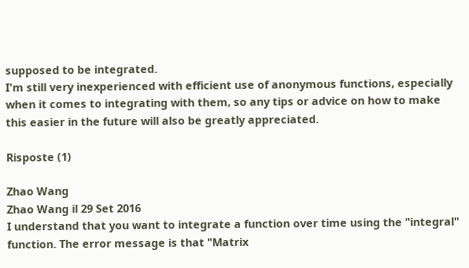supposed to be integrated.
I'm still very inexperienced with efficient use of anonymous functions, especially when it comes to integrating with them, so any tips or advice on how to make this easier in the future will also be greatly appreciated.

Risposte (1)

Zhao Wang
Zhao Wang il 29 Set 2016
I understand that you want to integrate a function over time using the "integral" function. The error message is that "Matrix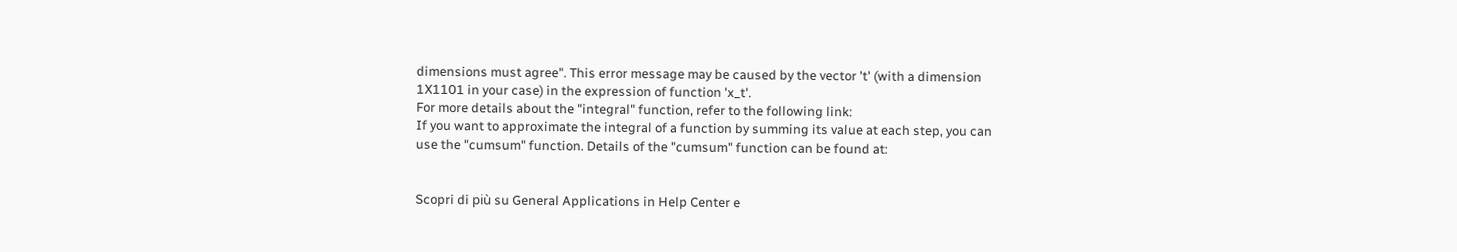dimensions must agree". This error message may be caused by the vector 't' (with a dimension 1X1101 in your case) in the expression of function 'x_t'.
For more details about the "integral" function, refer to the following link:
If you want to approximate the integral of a function by summing its value at each step, you can use the "cumsum" function. Details of the "cumsum" function can be found at:


Scopri di più su General Applications in Help Center e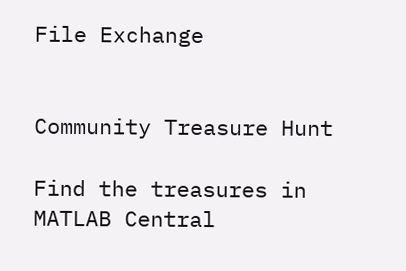File Exchange


Community Treasure Hunt

Find the treasures in MATLAB Central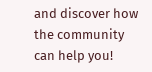and discover how the community can help you!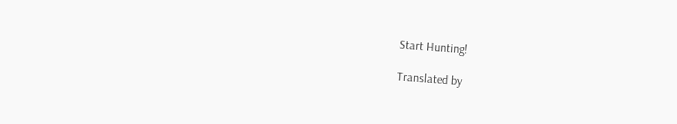Start Hunting!

Translated by